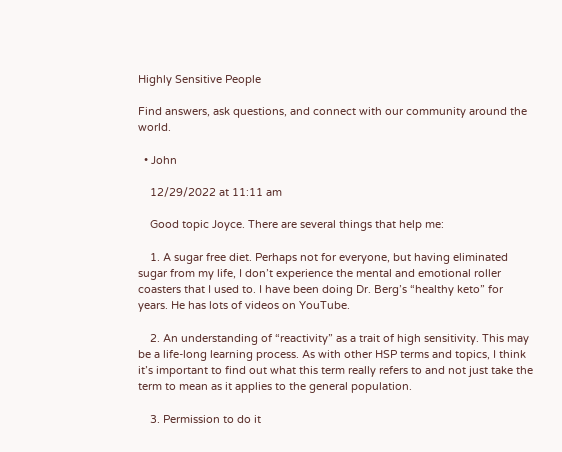Highly Sensitive People

Find answers, ask questions, and connect with our community around the world.

  • John

    12/29/2022 at 11:11 am

    Good topic Joyce. There are several things that help me:

    1. A sugar free diet. Perhaps not for everyone, but having eliminated sugar from my life, I don’t experience the mental and emotional roller coasters that I used to. I have been doing Dr. Berg’s “healthy keto” for years. He has lots of videos on YouTube.

    2. An understanding of “reactivity” as a trait of high sensitivity. This may be a life-long learning process. As with other HSP terms and topics, I think it’s important to find out what this term really refers to and not just take the term to mean as it applies to the general population.

    3. Permission to do it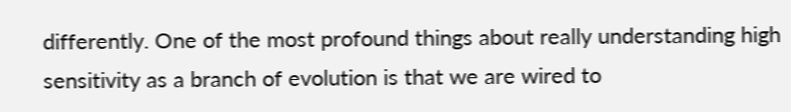differently. One of the most profound things about really understanding high sensitivity as a branch of evolution is that we are wired to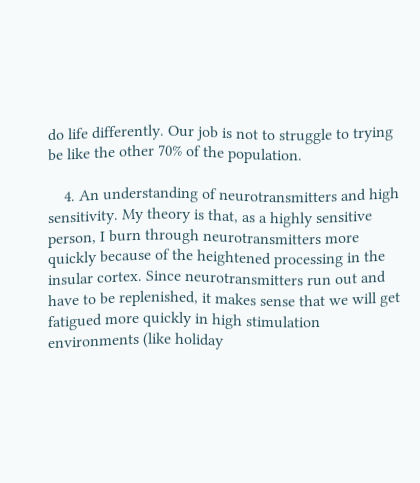do life differently. Our job is not to struggle to trying be like the other 70% of the population.

    4. An understanding of neurotransmitters and high sensitivity. My theory is that, as a highly sensitive person, I burn through neurotransmitters more quickly because of the heightened processing in the insular cortex. Since neurotransmitters run out and have to be replenished, it makes sense that we will get fatigued more quickly in high stimulation environments (like holiday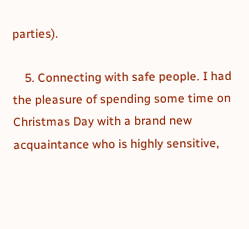parties).

    5. Connecting with safe people. I had the pleasure of spending some time on Christmas Day with a brand new acquaintance who is highly sensitive,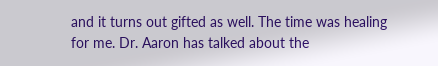and it turns out gifted as well. The time was healing for me. Dr. Aaron has talked about the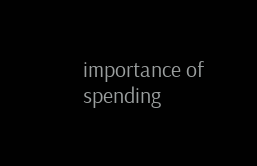importance of spending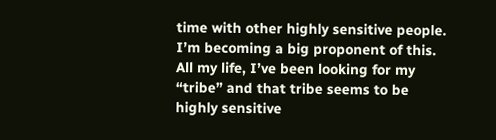time with other highly sensitive people. I’m becoming a big proponent of this. All my life, I’ve been looking for my “tribe” and that tribe seems to be highly sensitive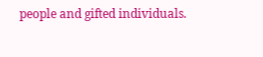people and gifted individuals.